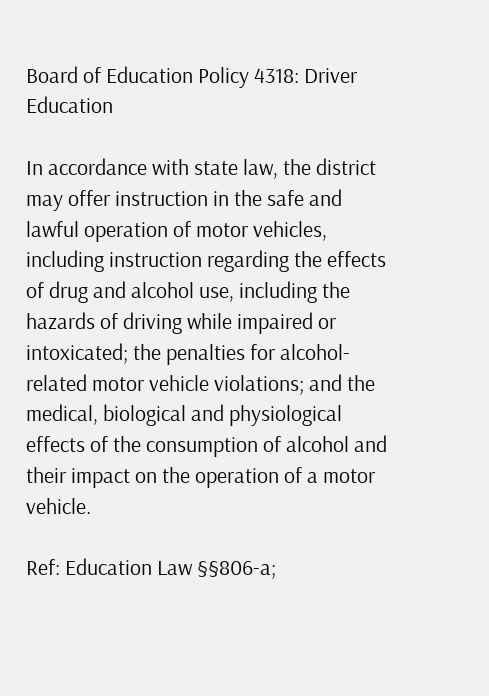Board of Education Policy 4318: Driver Education

In accordance with state law, the district may offer instruction in the safe and lawful operation of motor vehicles, including instruction regarding the effects of drug and alcohol use, including the hazards of driving while impaired or intoxicated; the penalties for alcohol-related motor vehicle violations; and the medical, biological and physiological effects of the consumption of alcohol and their impact on the operation of a motor vehicle.

Ref: Education Law §§806-a;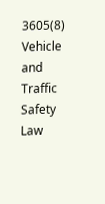3605(8)
Vehicle and Traffic Safety Law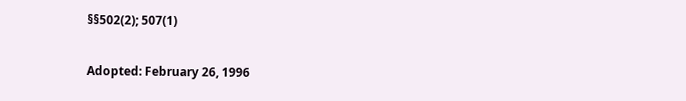§§502(2); 507(1)

Adopted: February 26, 1996